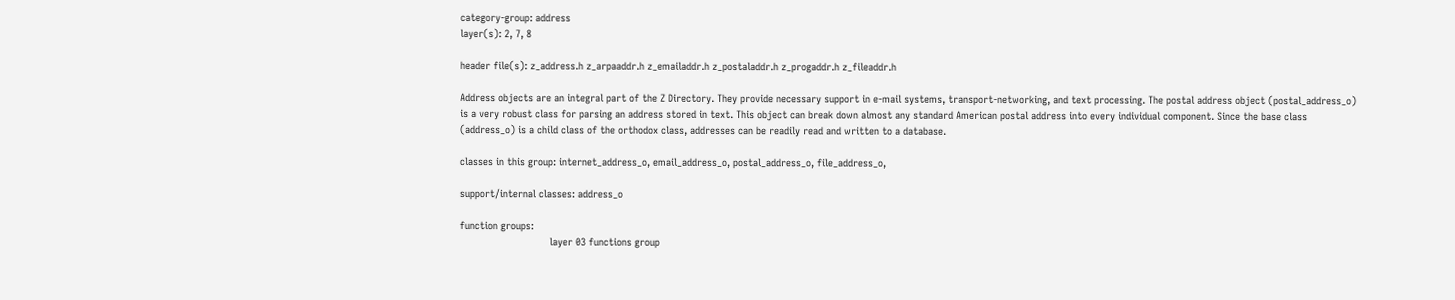category-group: address
layer(s): 2, 7, 8

header file(s): z_address.h z_arpaaddr.h z_emailaddr.h z_postaladdr.h z_progaddr.h z_fileaddr.h

Address objects are an integral part of the Z Directory. They provide necessary support in e-mail systems, transport-networking, and text processing. The postal address object (postal_address_o) is a very robust class for parsing an address stored in text. This object can break down almost any standard American postal address into every individual component. Since the base class (address_o) is a child class of the orthodox class, addresses can be readily read and written to a database.

classes in this group: internet_address_o, email_address_o, postal_address_o, file_address_o,

support/internal classes: address_o

function groups:
                              layer 03 functions group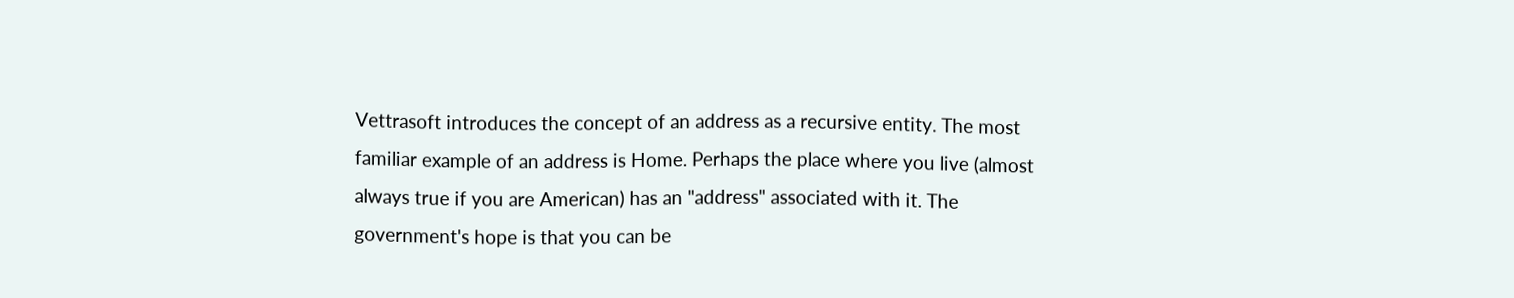Vettrasoft introduces the concept of an address as a recursive entity. The most familiar example of an address is Home. Perhaps the place where you live (almost always true if you are American) has an "address" associated with it. The government's hope is that you can be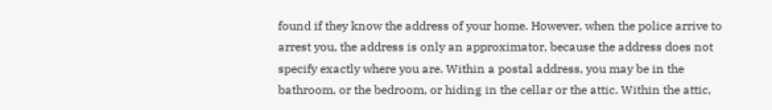found if they know the address of your home. However, when the police arrive to arrest you, the address is only an approximator, because the address does not specify exactly where you are. Within a postal address, you may be in the bathroom, or the bedroom, or hiding in the cellar or the attic. Within the attic,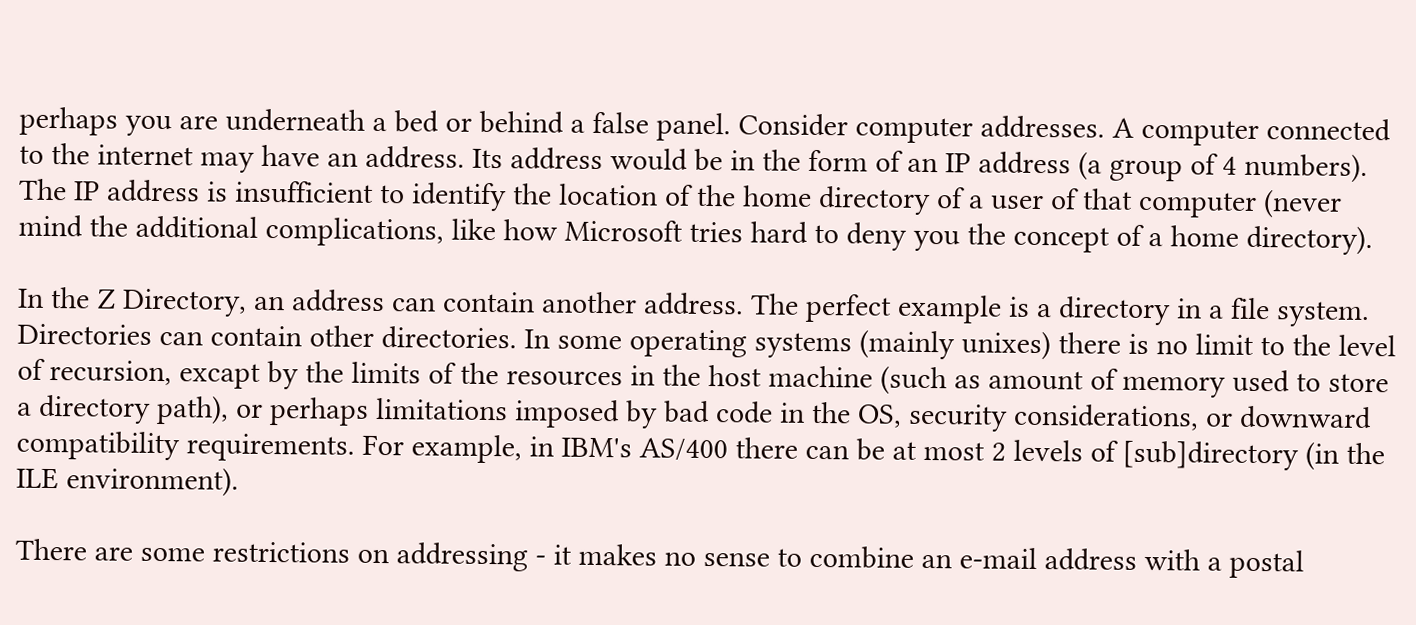perhaps you are underneath a bed or behind a false panel. Consider computer addresses. A computer connected to the internet may have an address. Its address would be in the form of an IP address (a group of 4 numbers). The IP address is insufficient to identify the location of the home directory of a user of that computer (never mind the additional complications, like how Microsoft tries hard to deny you the concept of a home directory).

In the Z Directory, an address can contain another address. The perfect example is a directory in a file system. Directories can contain other directories. In some operating systems (mainly unixes) there is no limit to the level of recursion, excapt by the limits of the resources in the host machine (such as amount of memory used to store a directory path), or perhaps limitations imposed by bad code in the OS, security considerations, or downward compatibility requirements. For example, in IBM's AS/400 there can be at most 2 levels of [sub]directory (in the ILE environment).

There are some restrictions on addressing - it makes no sense to combine an e-mail address with a postal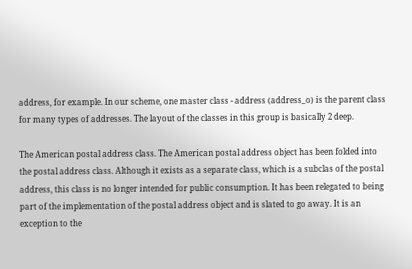address, for example. In our scheme, one master class - address (address_o) is the parent class for many types of addresses. The layout of the classes in this group is basically 2 deep.

The American postal address class. The American postal address object has been folded into the postal address class. Although it exists as a separate class, which is a subclas of the postal address, this class is no longer intended for public consumption. It has been relegated to being part of the implementation of the postal address object and is slated to go away. It is an exception to the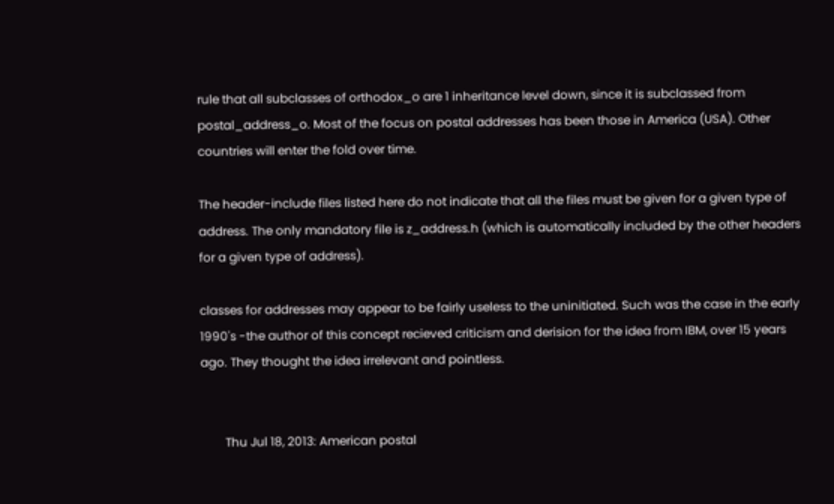rule that all subclasses of orthodox_o are 1 inheritance level down, since it is subclassed from postal_address_o. Most of the focus on postal addresses has been those in America (USA). Other countries will enter the fold over time.

The header-include files listed here do not indicate that all the files must be given for a given type of address. The only mandatory file is z_address.h (which is automatically included by the other headers for a given type of address).

classes for addresses may appear to be fairly useless to the uninitiated. Such was the case in the early 1990's -the author of this concept recieved criticism and derision for the idea from IBM, over 15 years ago. They thought the idea irrelevant and pointless.


        Thu Jul 18, 2013: American postal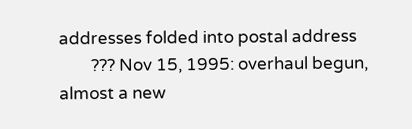addresses folded into postal address
        ??? Nov 15, 1995: overhaul begun, almost a new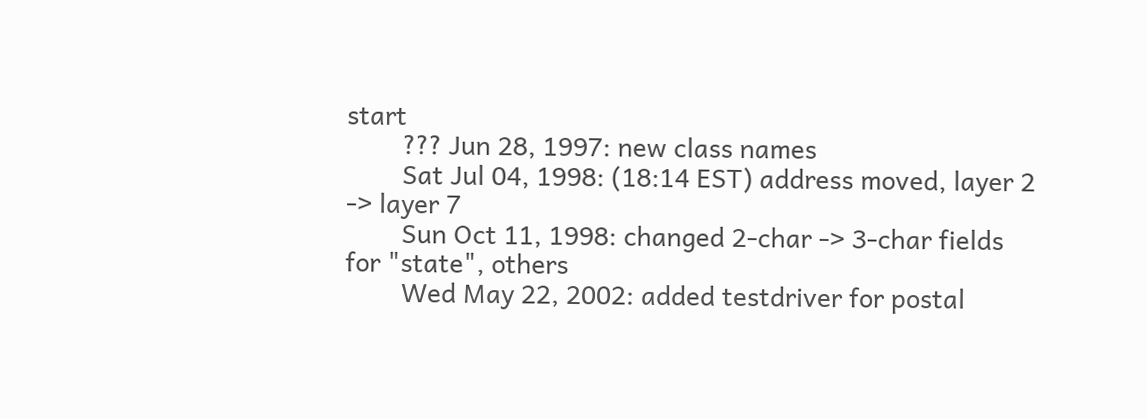start
        ??? Jun 28, 1997: new class names
        Sat Jul 04, 1998: (18:14 EST) address moved, layer 2 -> layer 7
        Sun Oct 11, 1998: changed 2-char -> 3-char fields for "state", others
        Wed May 22, 2002: added testdriver for postal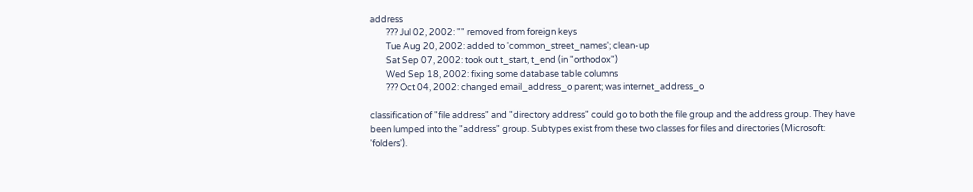address
        ??? Jul 02, 2002: "" removed from foreign keys
        Tue Aug 20, 2002: added to 'common_street_names'; clean-up
        Sat Sep 07, 2002: took out t_start, t_end (in "orthodox")
        Wed Sep 18, 2002: fixing some database table columns
        ??? Oct 04, 2002: changed email_address_o parent; was internet_address_o

classification of "file address" and "directory address" could go to both the file group and the address group. They have been lumped into the "address" group. Subtypes exist from these two classes for files and directories (Microsoft: 'folders').